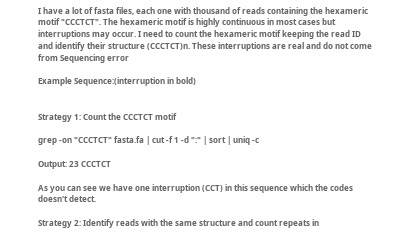I have a lot of fasta files, each one with thousand of reads containing the hexameric motif "CCCTCT". The hexameric motif is highly continuous in most cases but interruptions may occur. I need to count the hexameric motif keeping the read ID and identify their structure (CCCTCT)n. These interruptions are real and do not come from Sequencing error

Example Sequence:(interruption in bold)


Strategy 1: Count the CCCTCT motif

grep -on "CCCTCT" fasta.fa | cut -f 1 -d ":" | sort | uniq -c

Output: 23 CCCTCT

As you can see we have one interruption (CCT) in this sequence which the codes doesn't detect.

Strategy 2: Identify reads with the same structure and count repeats in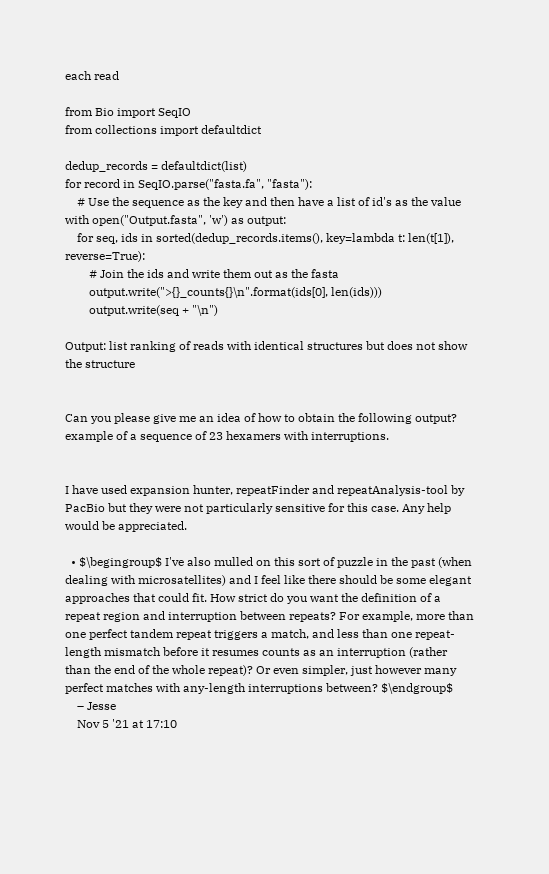each read

from Bio import SeqIO
from collections import defaultdict

dedup_records = defaultdict(list)
for record in SeqIO.parse("fasta.fa", "fasta"):
    # Use the sequence as the key and then have a list of id's as the value
with open("Output.fasta", 'w') as output:
    for seq, ids in sorted(dedup_records.items(), key=lambda t: len(t[1]), reverse=True):
        # Join the ids and write them out as the fasta
        output.write(">{}_counts{}\n".format(ids[0], len(ids)))
        output.write(seq + "\n")

Output: list ranking of reads with identical structures but does not show the structure


Can you please give me an idea of how to obtain the following output? example of a sequence of 23 hexamers with interruptions.


I have used expansion hunter, repeatFinder and repeatAnalysis-tool by PacBio but they were not particularly sensitive for this case. Any help would be appreciated.

  • $\begingroup$ I've also mulled on this sort of puzzle in the past (when dealing with microsatellites) and I feel like there should be some elegant approaches that could fit. How strict do you want the definition of a repeat region and interruption between repeats? For example, more than one perfect tandem repeat triggers a match, and less than one repeat-length mismatch before it resumes counts as an interruption (rather than the end of the whole repeat)? Or even simpler, just however many perfect matches with any-length interruptions between? $\endgroup$
    – Jesse
    Nov 5 '21 at 17:10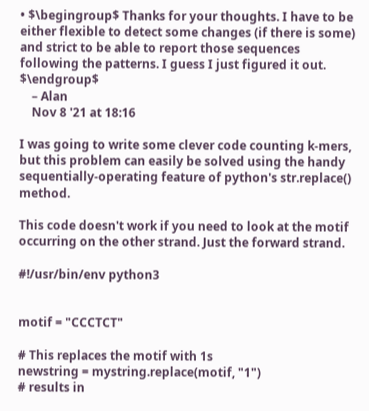• $\begingroup$ Thanks for your thoughts. I have to be either flexible to detect some changes (if there is some) and strict to be able to report those sequences following the patterns. I guess I just figured it out. $\endgroup$
    – Alan
    Nov 8 '21 at 18:16

I was going to write some clever code counting k-mers, but this problem can easily be solved using the handy sequentially-operating feature of python's str.replace() method.

This code doesn't work if you need to look at the motif occurring on the other strand. Just the forward strand.

#!/usr/bin/env python3


motif = "CCCTCT"

# This replaces the motif with 1s
newstring = mystring.replace(motif, "1")
# results in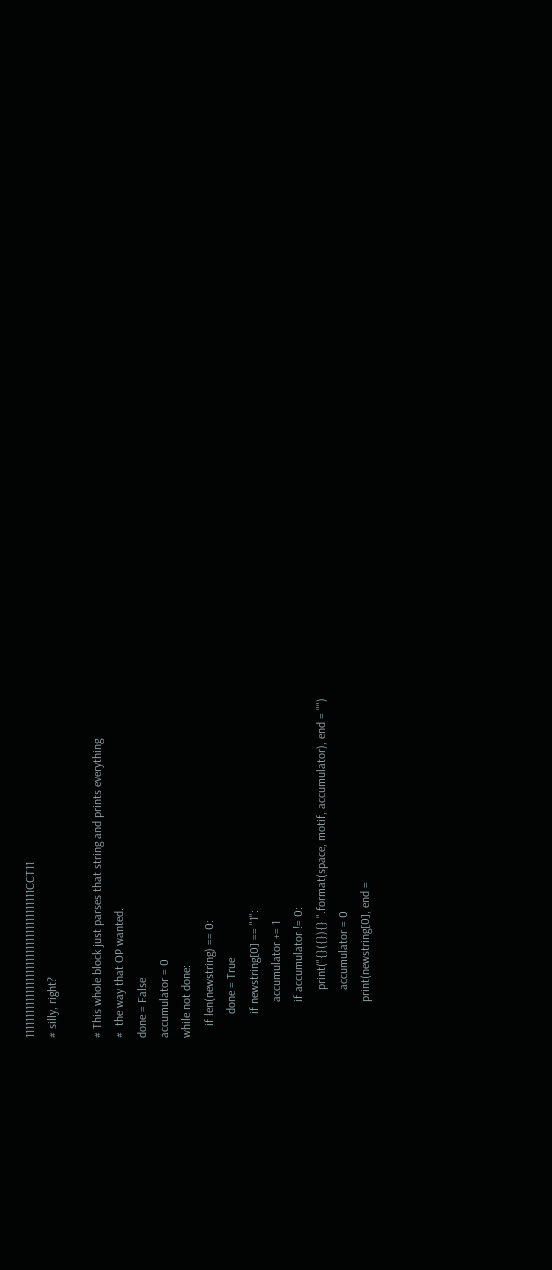1111111111111111111111111111111111111CCT11
# silly, right?

# This whole block just parses that string and prints everything
#  the way that OP wanted.
done = False
accumulator = 0
while not done:
    if len(newstring) == 0:
        done = True
        if newstring[0] == "1":
            accumulator += 1
            if accumulator != 0:
                print("{}({}){} ".format(space, motif, accumulator), end = "")
                accumulator = 0
            print(newstring[0], end =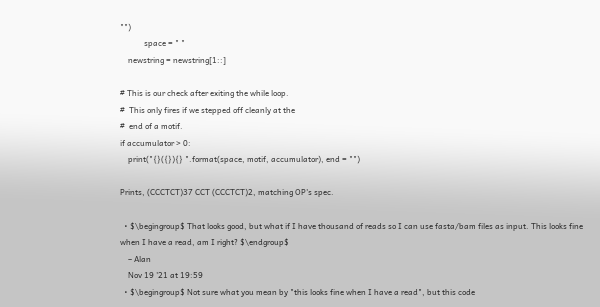"")
            space = " "
    newstring = newstring[1::]

# This is our check after exiting the while loop.
#  This only fires if we stepped off cleanly at the
#  end of a motif.
if accumulator > 0:
    print("{}({}){} ".format(space, motif, accumulator), end = "")

Prints, (CCCTCT)37 CCT (CCCTCT)2, matching OP's spec.

  • $\begingroup$ That looks good, but what if I have thousand of reads so I can use fasta/bam files as input. This looks fine when I have a read, am I right? $\endgroup$
    – Alan
    Nov 19 '21 at 19:59
  • $\begingroup$ Not sure what you mean by "this looks fine when I have a read", but this code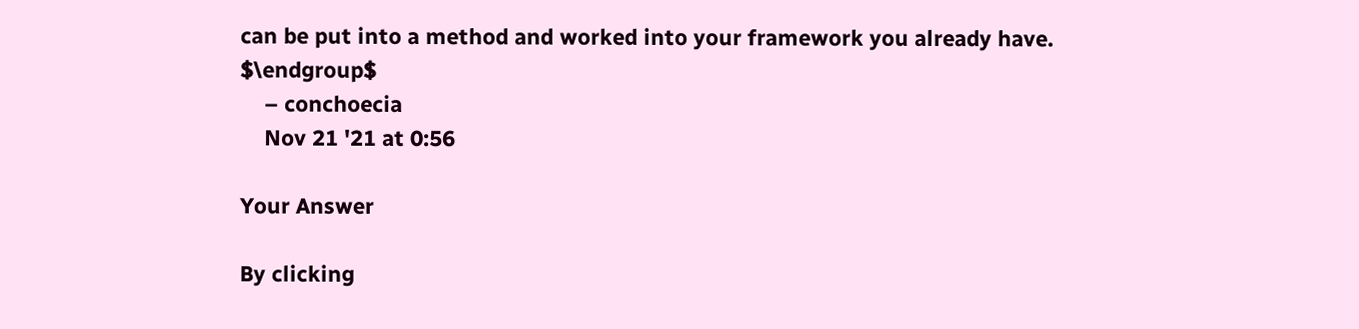can be put into a method and worked into your framework you already have. $\endgroup$
    – conchoecia
    Nov 21 '21 at 0:56

Your Answer

By clicking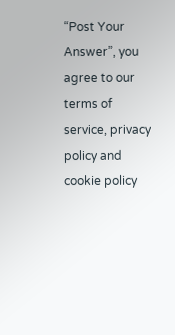“Post Your Answer”, you agree to our terms of service, privacy policy and cookie policy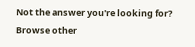Not the answer you're looking for? Browse other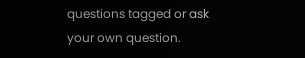questions tagged or ask your own question.